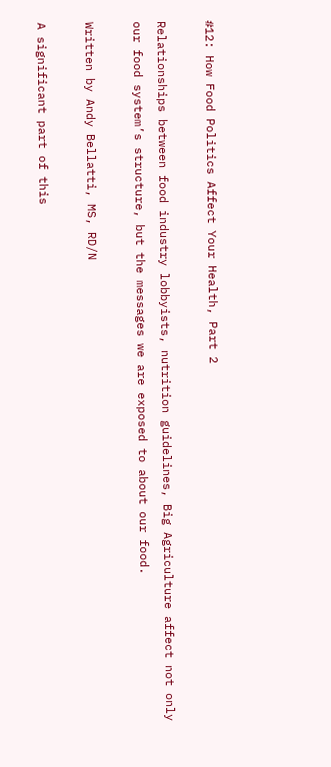#12: How Food Politics Affect Your Health, Part 2

Relationships between food industry lobbyists, nutrition guidelines, Big Agriculture affect not only our food system’s structure, but the messages we are exposed to about our food.

Written by Andy Bellatti, MS, RD/N

A significant part of this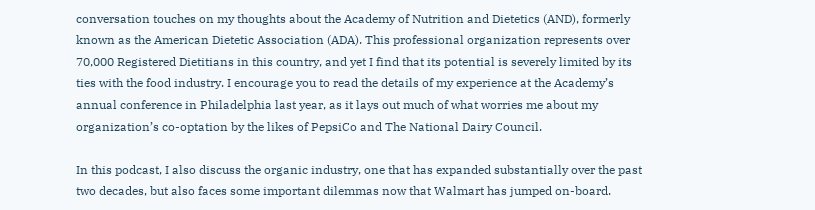conversation touches on my thoughts about the Academy of Nutrition and Dietetics (AND), formerly known as the American Dietetic Association (ADA). This professional organization represents over 70,000 Registered Dietitians in this country, and yet I find that its potential is severely limited by its ties with the food industry. I encourage you to read the details of my experience at the Academy’s annual conference in Philadelphia last year, as it lays out much of what worries me about my organization’s co-optation by the likes of PepsiCo and The National Dairy Council.

In this podcast, I also discuss the organic industry, one that has expanded substantially over the past two decades, but also faces some important dilemmas now that Walmart has jumped on-board.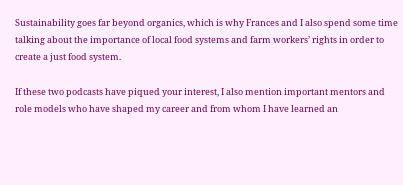Sustainability goes far beyond organics, which is why Frances and I also spend some time talking about the importance of local food systems and farm workers’ rights in order to create a just food system.

If these two podcasts have piqued your interest, I also mention important mentors and role models who have shaped my career and from whom I have learned an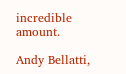incredible amount.

Andy Bellatti,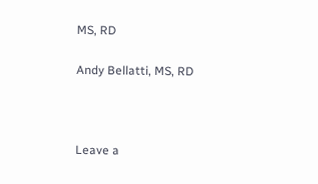MS, RD

Andy Bellatti, MS, RD



Leave a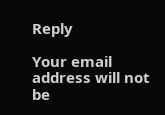Reply

Your email address will not be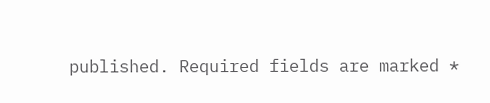published. Required fields are marked *